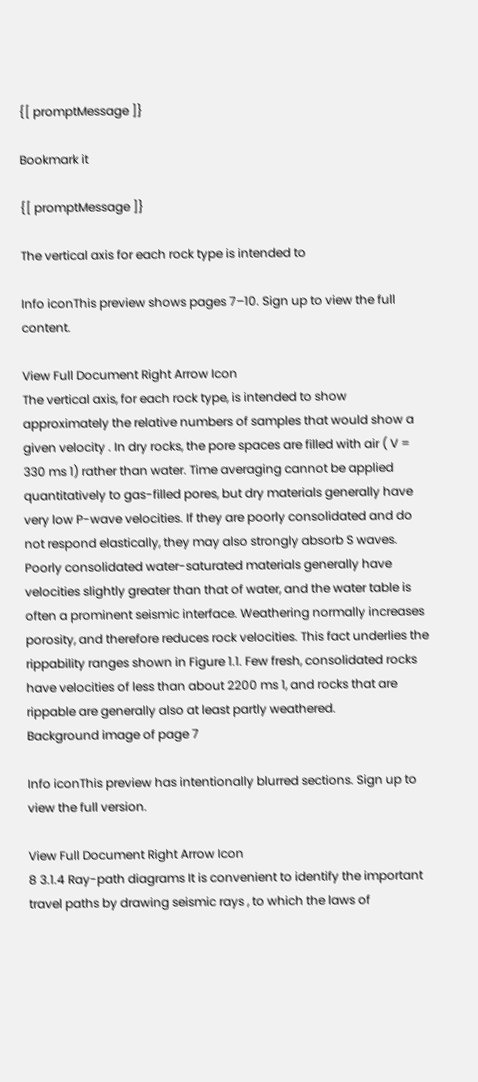{[ promptMessage ]}

Bookmark it

{[ promptMessage ]}

The vertical axis for each rock type is intended to

Info iconThis preview shows pages 7–10. Sign up to view the full content.

View Full Document Right Arrow Icon
The vertical axis, for each rock type, is intended to show approximately the relative numbers of samples that would show a given velocity . In dry rocks, the pore spaces are filled with air ( V = 330 ms 1) rather than water. Time averaging cannot be applied quantitatively to gas-filled pores, but dry materials generally have very low P-wave velocities. If they are poorly consolidated and do not respond elastically, they may also strongly absorb S waves. Poorly consolidated water-saturated materials generally have velocities slightly greater than that of water, and the water table is often a prominent seismic interface. Weathering normally increases porosity, and therefore reduces rock velocities. This fact underlies the rippability ranges shown in Figure 1.1. Few fresh, consolidated rocks have velocities of less than about 2200 ms 1, and rocks that are rippable are generally also at least partly weathered.
Background image of page 7

Info iconThis preview has intentionally blurred sections. Sign up to view the full version.

View Full Document Right Arrow Icon
8 3.1.4 Ray-path diagrams It is convenient to identify the important travel paths by drawing seismic rays , to which the laws of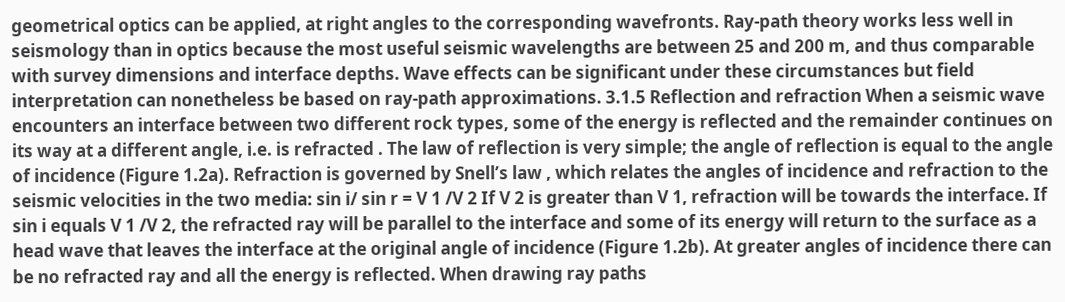geometrical optics can be applied, at right angles to the corresponding wavefronts. Ray-path theory works less well in seismology than in optics because the most useful seismic wavelengths are between 25 and 200 m, and thus comparable with survey dimensions and interface depths. Wave effects can be significant under these circumstances but field interpretation can nonetheless be based on ray-path approximations. 3.1.5 Reflection and refraction When a seismic wave encounters an interface between two different rock types, some of the energy is reflected and the remainder continues on its way at a different angle, i.e. is refracted . The law of reflection is very simple; the angle of reflection is equal to the angle of incidence (Figure 1.2a). Refraction is governed by Snell’s law , which relates the angles of incidence and refraction to the seismic velocities in the two media: sin i/ sin r = V 1 /V 2 If V 2 is greater than V 1, refraction will be towards the interface. If sin i equals V 1 /V 2, the refracted ray will be parallel to the interface and some of its energy will return to the surface as a head wave that leaves the interface at the original angle of incidence (Figure 1.2b). At greater angles of incidence there can be no refracted ray and all the energy is reflected. When drawing ray paths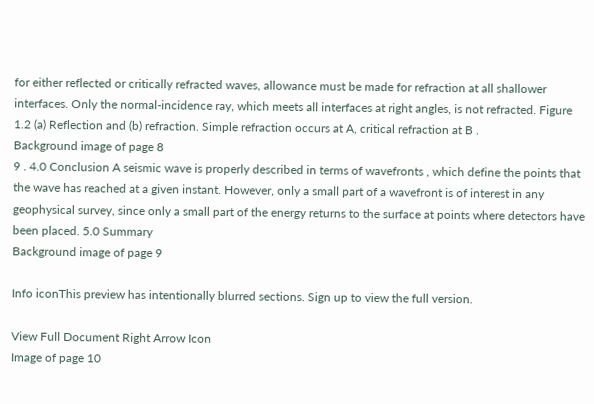for either reflected or critically refracted waves, allowance must be made for refraction at all shallower interfaces. Only the normal-incidence ray, which meets all interfaces at right angles, is not refracted. Figure 1.2 (a) Reflection and (b) refraction. Simple refraction occurs at A, critical refraction at B .
Background image of page 8
9 . 4.0 Conclusion A seismic wave is properly described in terms of wavefronts , which define the points that the wave has reached at a given instant. However, only a small part of a wavefront is of interest in any geophysical survey, since only a small part of the energy returns to the surface at points where detectors have been placed. 5.0 Summary
Background image of page 9

Info iconThis preview has intentionally blurred sections. Sign up to view the full version.

View Full Document Right Arrow Icon
Image of page 10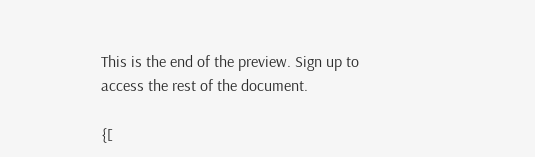This is the end of the preview. Sign up to access the rest of the document.

{[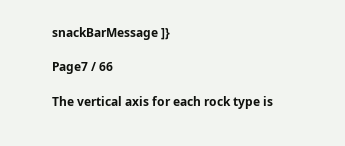snackBarMessage ]}

Page7 / 66

The vertical axis for each rock type is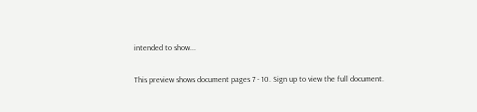intended to show...

This preview shows document pages 7 - 10. Sign up to view the full document.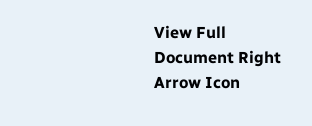View Full Document Right Arrow Icon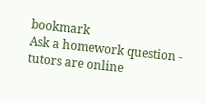bookmark
Ask a homework question - tutors are online